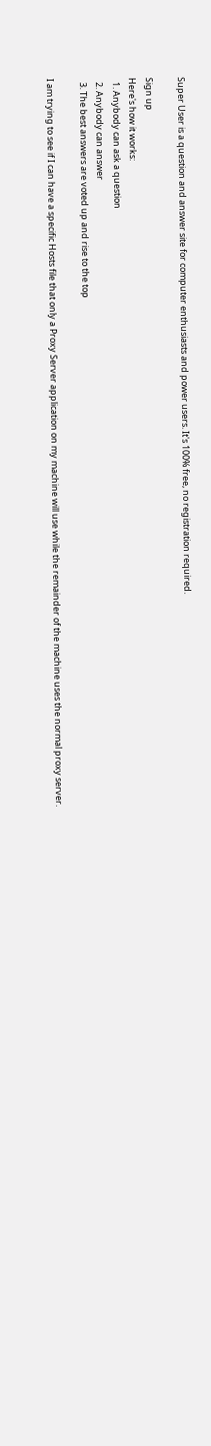Super User is a question and answer site for computer enthusiasts and power users. It's 100% free, no registration required.

Sign up
Here's how it works:
  1. Anybody can ask a question
  2. Anybody can answer
  3. The best answers are voted up and rise to the top

I am trying to see if I can have a specific Hosts file that only a Proxy Server application on my machine will use while the remainder of the machine uses the normal proxy server.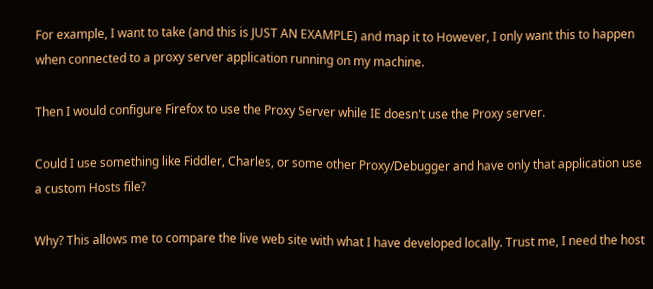For example, I want to take (and this is JUST AN EXAMPLE) and map it to However, I only want this to happen when connected to a proxy server application running on my machine.

Then I would configure Firefox to use the Proxy Server while IE doesn't use the Proxy server.

Could I use something like Fiddler, Charles, or some other Proxy/Debugger and have only that application use a custom Hosts file?

Why? This allows me to compare the live web site with what I have developed locally. Trust me, I need the host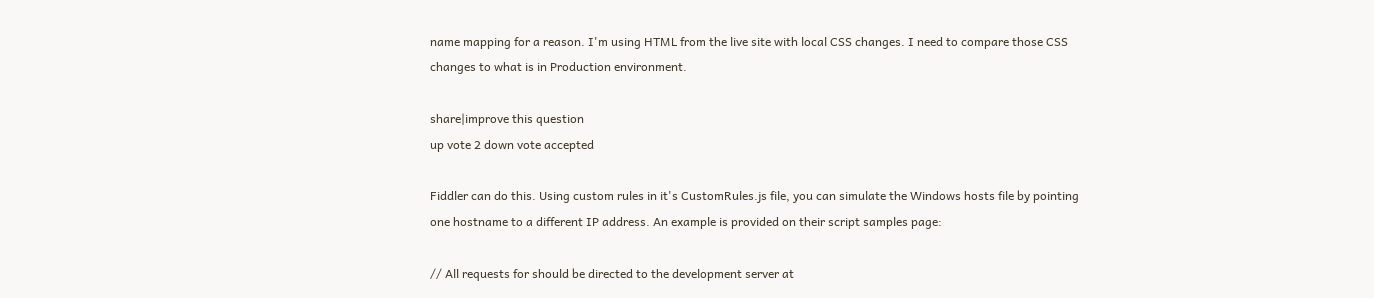name mapping for a reason. I'm using HTML from the live site with local CSS changes. I need to compare those CSS changes to what is in Production environment.

share|improve this question
up vote 2 down vote accepted

Fiddler can do this. Using custom rules in it's CustomRules.js file, you can simulate the Windows hosts file by pointing one hostname to a different IP address. An example is provided on their script samples page:

// All requests for should be directed to the development server at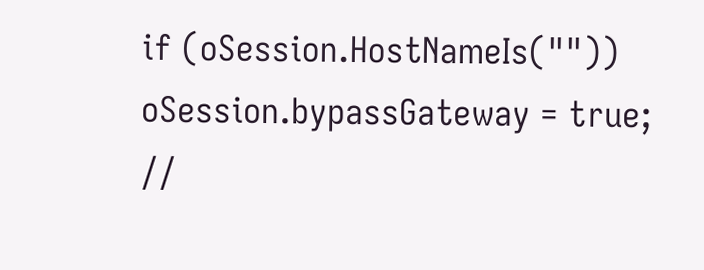if (oSession.HostNameIs(""))
oSession.bypassGateway = true;  //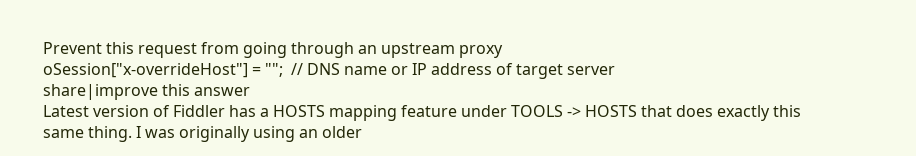Prevent this request from going through an upstream proxy
oSession["x-overrideHost"] = "";  // DNS name or IP address of target server
share|improve this answer
Latest version of Fiddler has a HOSTS mapping feature under TOOLS -> HOSTS that does exactly this same thing. I was originally using an older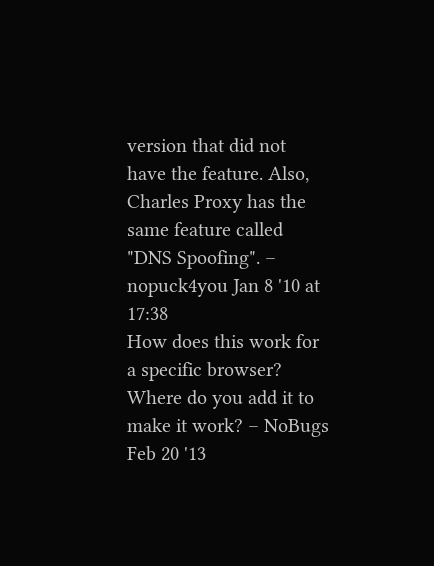version that did not have the feature. Also, Charles Proxy has the same feature called "DNS Spoofing". – nopuck4you Jan 8 '10 at 17:38
How does this work for a specific browser? Where do you add it to make it work? – NoBugs Feb 20 '13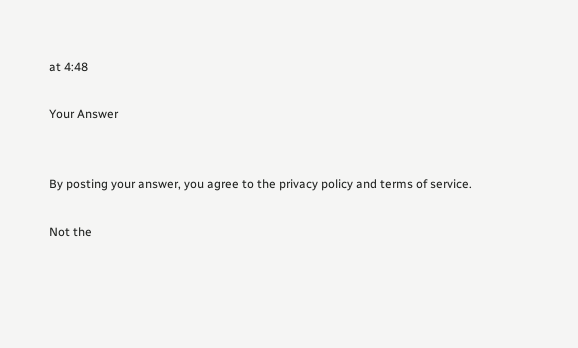at 4:48

Your Answer


By posting your answer, you agree to the privacy policy and terms of service.

Not the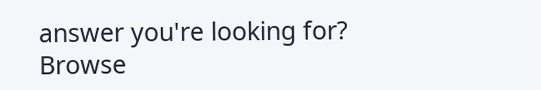answer you're looking for? Browse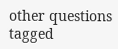other questions tagged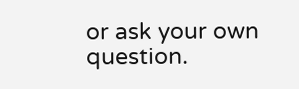or ask your own question.